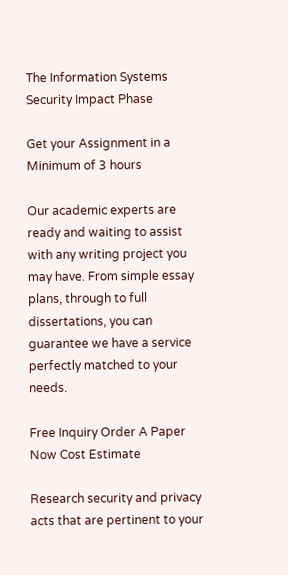The Information Systems Security Impact Phase

Get your Assignment in a Minimum of 3 hours

Our academic experts are ready and waiting to assist with any writing project you may have. From simple essay plans, through to full dissertations, you can guarantee we have a service perfectly matched to your needs.

Free Inquiry Order A Paper Now Cost Estimate

Research security and privacy acts that are pertinent to your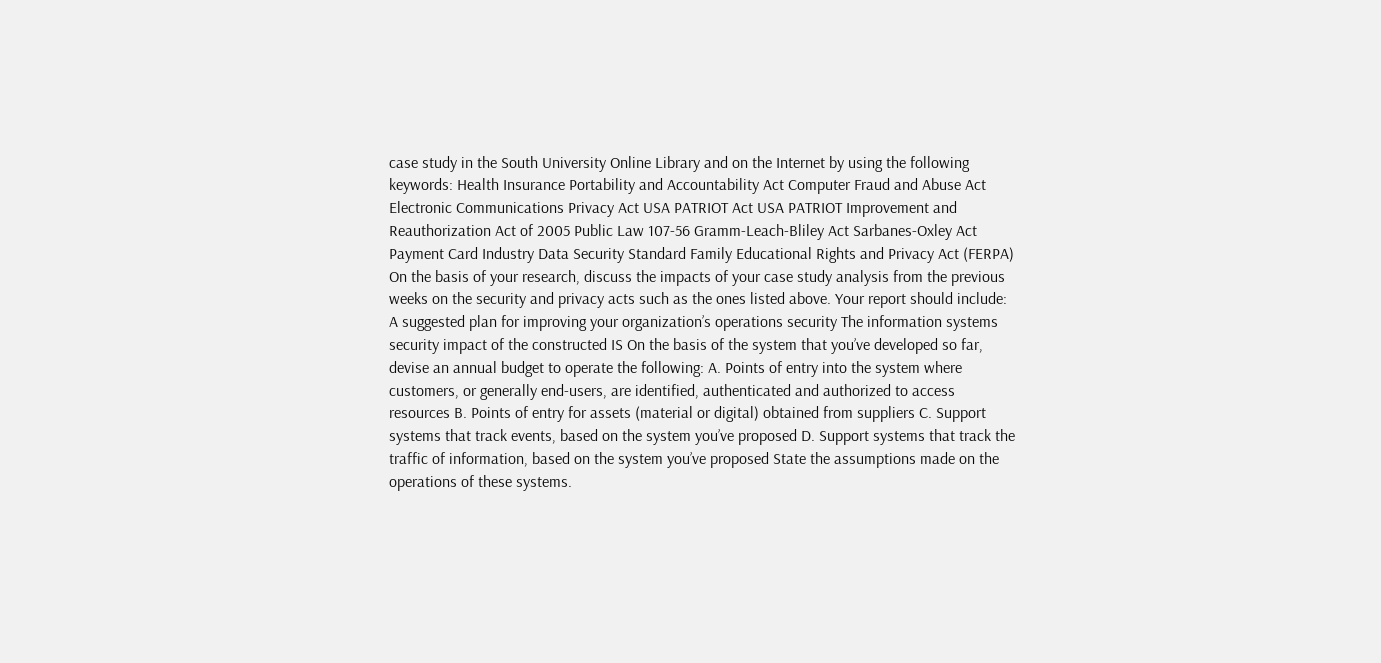case study in the South University Online Library and on the Internet by using the following keywords: Health Insurance Portability and Accountability Act Computer Fraud and Abuse Act Electronic Communications Privacy Act USA PATRIOT Act USA PATRIOT Improvement and Reauthorization Act of 2005 Public Law 107-56 Gramm-Leach-Bliley Act Sarbanes-Oxley Act Payment Card Industry Data Security Standard Family Educational Rights and Privacy Act (FERPA) On the basis of your research, discuss the impacts of your case study analysis from the previous weeks on the security and privacy acts such as the ones listed above. Your report should include: A suggested plan for improving your organization’s operations security The information systems security impact of the constructed IS On the basis of the system that you’ve developed so far, devise an annual budget to operate the following: A. Points of entry into the system where customers, or generally end-users, are identified, authenticated and authorized to access resources B. Points of entry for assets (material or digital) obtained from suppliers C. Support systems that track events, based on the system you’ve proposed D. Support systems that track the traffic of information, based on the system you’ve proposed State the assumptions made on the operations of these systems.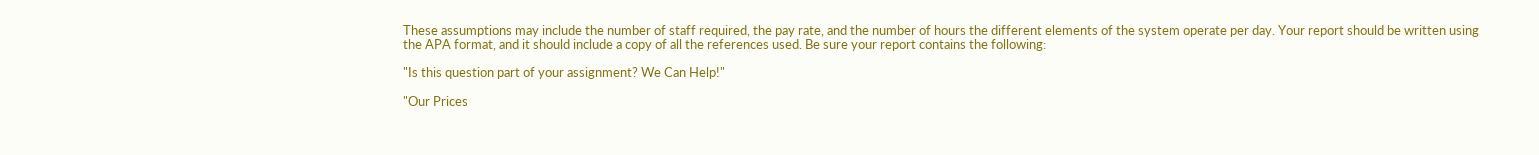These assumptions may include the number of staff required, the pay rate, and the number of hours the different elements of the system operate per day. Your report should be written using the APA format, and it should include a copy of all the references used. Be sure your report contains the following:

"Is this question part of your assignment? We Can Help!"

"Our Prices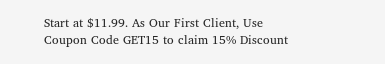Start at $11.99. As Our First Client, Use Coupon Code GET15 to claim 15% Discount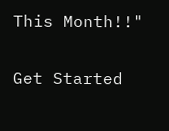This Month!!"

Get Started